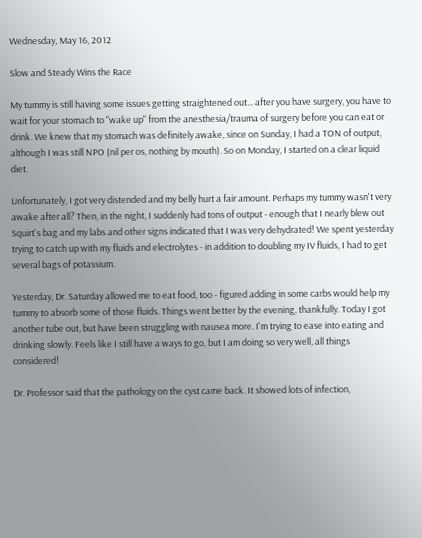Wednesday, May 16, 2012

Slow and Steady Wins the Race

My tummy is still having some issues getting straightened out... after you have surgery, you have to wait for your stomach to "wake up" from the anesthesia/trauma of surgery before you can eat or drink. We knew that my stomach was definitely awake, since on Sunday, I had a TON of output, although I was still NPO (nil per os, nothing by mouth). So on Monday, I started on a clear liquid diet.

Unfortunately, I got very distended and my belly hurt a fair amount. Perhaps my tummy wasn't very awake after all? Then, in the night, I suddenly had tons of output - enough that I nearly blew out Squirt's bag and my labs and other signs indicated that I was very dehydrated! We spent yesterday trying to catch up with my fluids and electrolytes - in addition to doubling my IV fluids, I had to get several bags of potassium.

Yesterday, Dr. Saturday allowed me to eat food, too - figured adding in some carbs would help my tummy to absorb some of those fluids. Things went better by the evening, thankfully. Today I got another tube out, but have been struggling with nausea more. I'm trying to ease into eating and drinking slowly. Feels like I still have a ways to go, but I am doing so very well, all things considered!

Dr. Professor said that the pathology on the cyst came back. It showed lots of infection,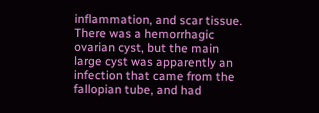inflammation, and scar tissue. There was a hemorrhagic ovarian cyst, but the main large cyst was apparently an infection that came from the fallopian tube, and had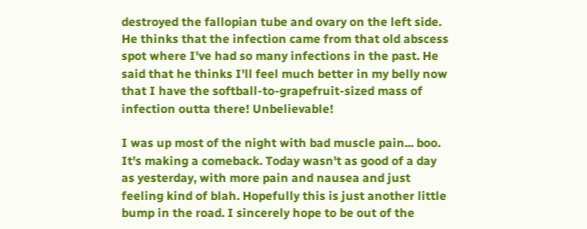destroyed the fallopian tube and ovary on the left side. He thinks that the infection came from that old abscess spot where I've had so many infections in the past. He said that he thinks I'll feel much better in my belly now that I have the softball-to-grapefruit-sized mass of infection outta there! Unbelievable!

I was up most of the night with bad muscle pain... boo. It's making a comeback. Today wasn't as good of a day as yesterday, with more pain and nausea and just feeling kind of blah. Hopefully this is just another little bump in the road. I sincerely hope to be out of the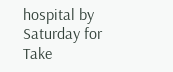hospital by Saturday for Take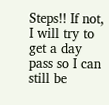Steps!! If not, I will try to get a day pass so I can still be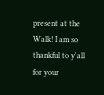present at the Walk! I am so thankful to y'all for your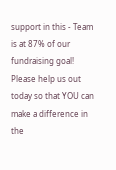support in this - Team is at 87% of our fundraising goal! Please help us out today so that YOU can make a difference in the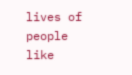lives of people like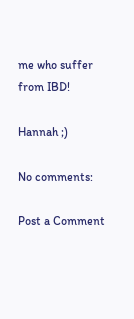me who suffer from IBD!

Hannah ;)

No comments:

Post a Comment